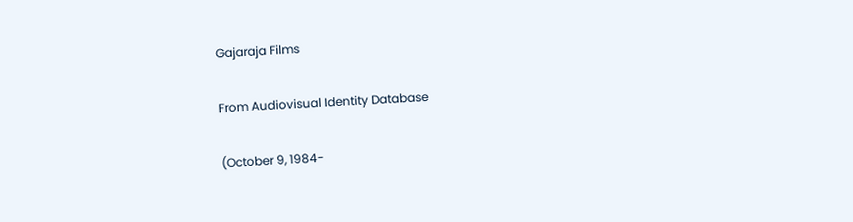Gajaraja Films

From Audiovisual Identity Database

(October 9, 1984-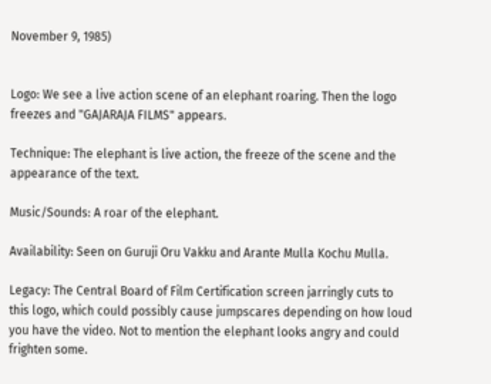November 9, 1985)


Logo: We see a live action scene of an elephant roaring. Then the logo freezes and "GAJARAJA FILMS" appears.

Technique: The elephant is live action, the freeze of the scene and the appearance of the text.

Music/Sounds: A roar of the elephant.

Availability: Seen on Guruji Oru Vakku and Arante Mulla Kochu Mulla.

Legacy: The Central Board of Film Certification screen jarringly cuts to this logo, which could possibly cause jumpscares depending on how loud you have the video. Not to mention the elephant looks angry and could frighten some.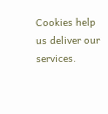Cookies help us deliver our services.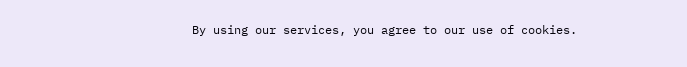By using our services, you agree to our use of cookies.